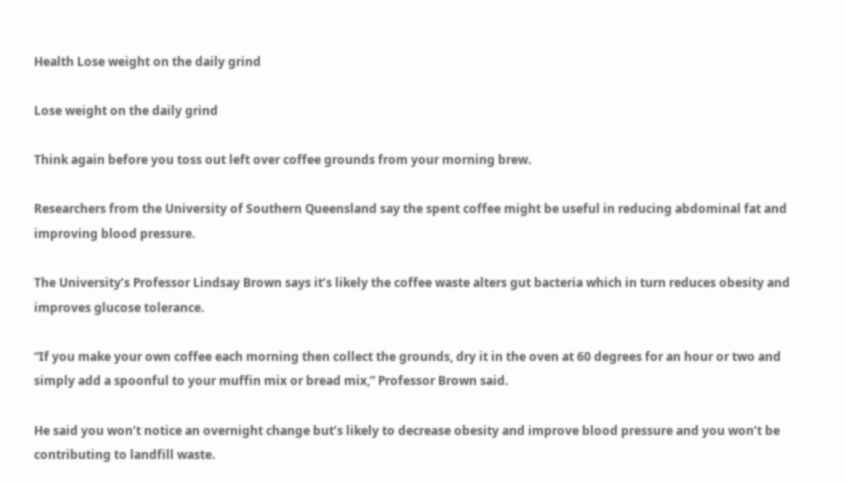Health Lose weight on the daily grind

Lose weight on the daily grind

Think again before you toss out left over coffee grounds from your morning brew.

Researchers from the University of Southern Queensland say the spent coffee might be useful in reducing abdominal fat and improving blood pressure.

The University’s Professor Lindsay Brown says it’s likely the coffee waste alters gut bacteria which in turn reduces obesity and improves glucose tolerance.

“If you make your own coffee each morning then collect the grounds, dry it in the oven at 60 degrees for an hour or two and simply add a spoonful to your muffin mix or bread mix,” Professor Brown said.

He said you won’t notice an overnight change but’s likely to decrease obesity and improve blood pressure and you won’t be contributing to landfill waste.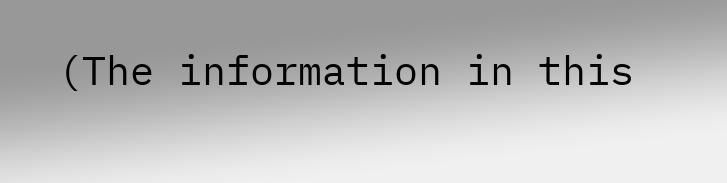(The information in this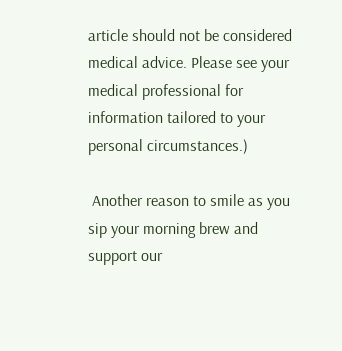article should not be considered medical advice. Please see your medical professional for information tailored to your personal circumstances.)

 Another reason to smile as you sip your morning brew and support our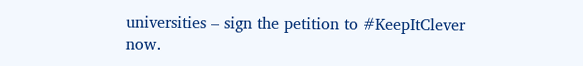universities – sign the petition to #KeepItClever now.